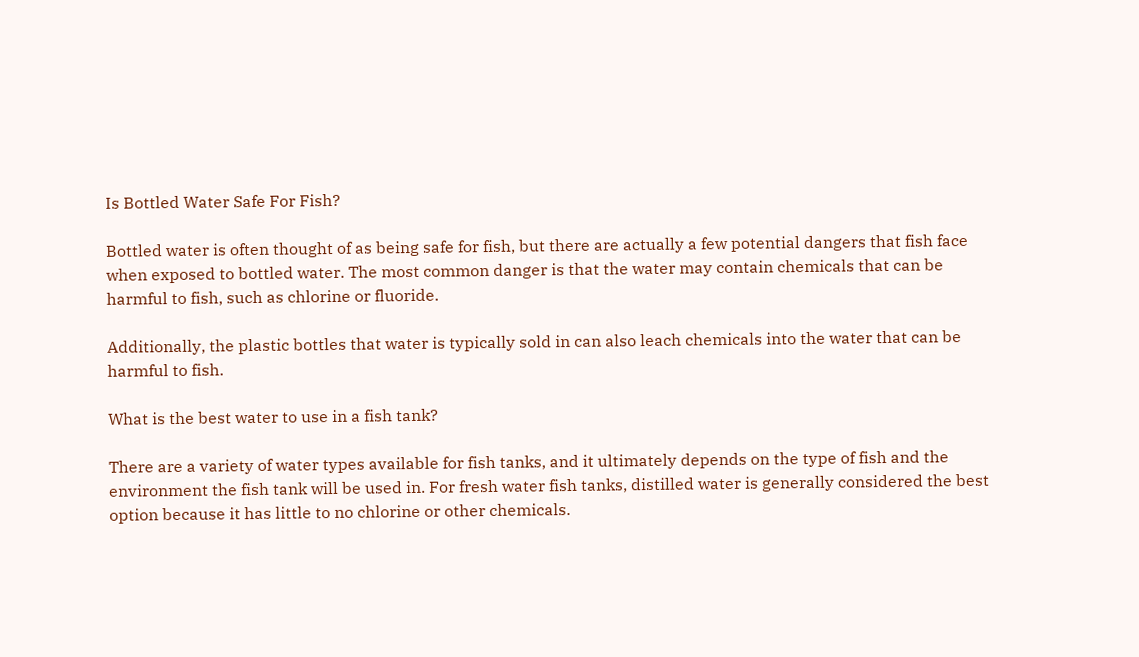Is Bottled Water Safe For Fish?

Bottled water is often thought of as being safe for fish, but there are actually a few potential dangers that fish face when exposed to bottled water. The most common danger is that the water may contain chemicals that can be harmful to fish, such as chlorine or fluoride.

Additionally, the plastic bottles that water is typically sold in can also leach chemicals into the water that can be harmful to fish.

What is the best water to use in a fish tank?

There are a variety of water types available for fish tanks, and it ultimately depends on the type of fish and the environment the fish tank will be used in. For fresh water fish tanks, distilled water is generally considered the best option because it has little to no chlorine or other chemicals.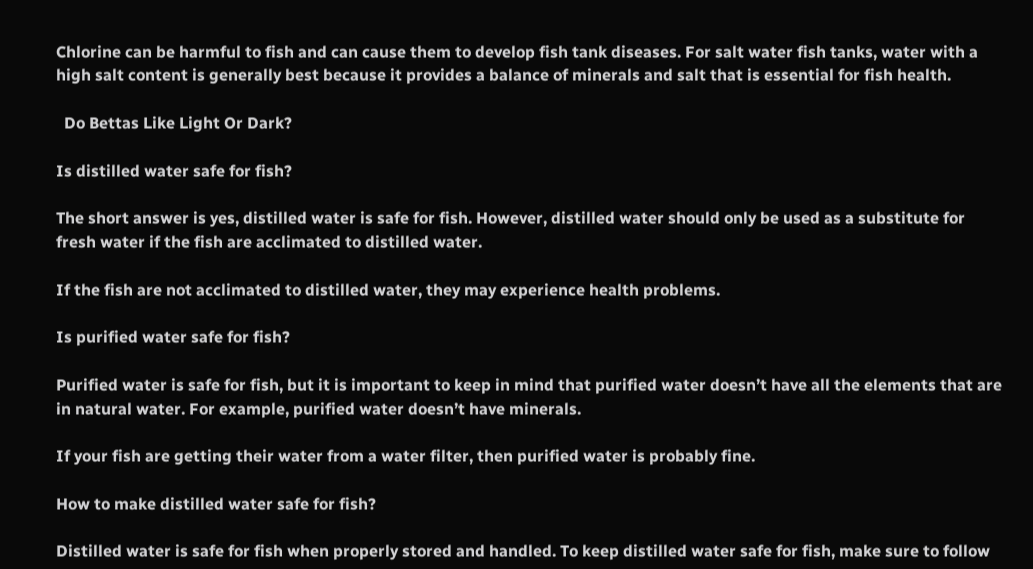Chlorine can be harmful to fish and can cause them to develop fish tank diseases. For salt water fish tanks, water with a high salt content is generally best because it provides a balance of minerals and salt that is essential for fish health.

  Do Bettas Like Light Or Dark?

Is distilled water safe for fish?

The short answer is yes, distilled water is safe for fish. However, distilled water should only be used as a substitute for fresh water if the fish are acclimated to distilled water.

If the fish are not acclimated to distilled water, they may experience health problems.

Is purified water safe for fish?

Purified water is safe for fish, but it is important to keep in mind that purified water doesn’t have all the elements that are in natural water. For example, purified water doesn’t have minerals.

If your fish are getting their water from a water filter, then purified water is probably fine.

How to make distilled water safe for fish?

Distilled water is safe for fish when properly stored and handled. To keep distilled water safe for fish, make sure to follow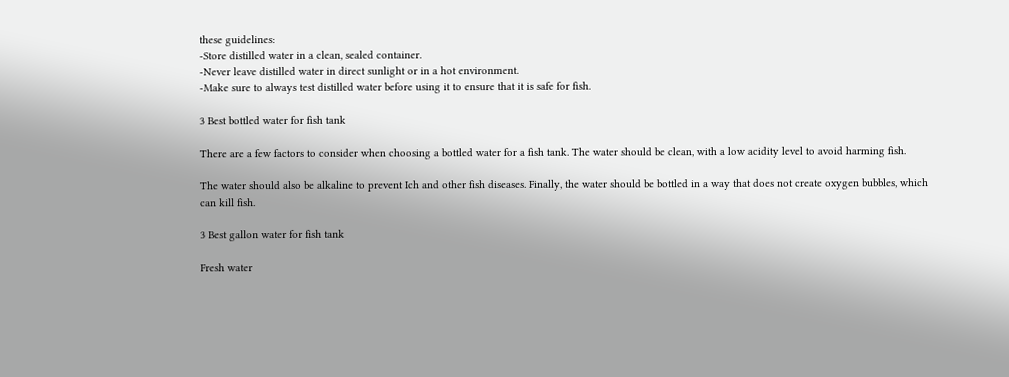these guidelines:
-Store distilled water in a clean, sealed container.
-Never leave distilled water in direct sunlight or in a hot environment.
-Make sure to always test distilled water before using it to ensure that it is safe for fish.

3 Best bottled water for fish tank

There are a few factors to consider when choosing a bottled water for a fish tank. The water should be clean, with a low acidity level to avoid harming fish.

The water should also be alkaline to prevent Ich and other fish diseases. Finally, the water should be bottled in a way that does not create oxygen bubbles, which can kill fish.

3 Best gallon water for fish tank

Fresh water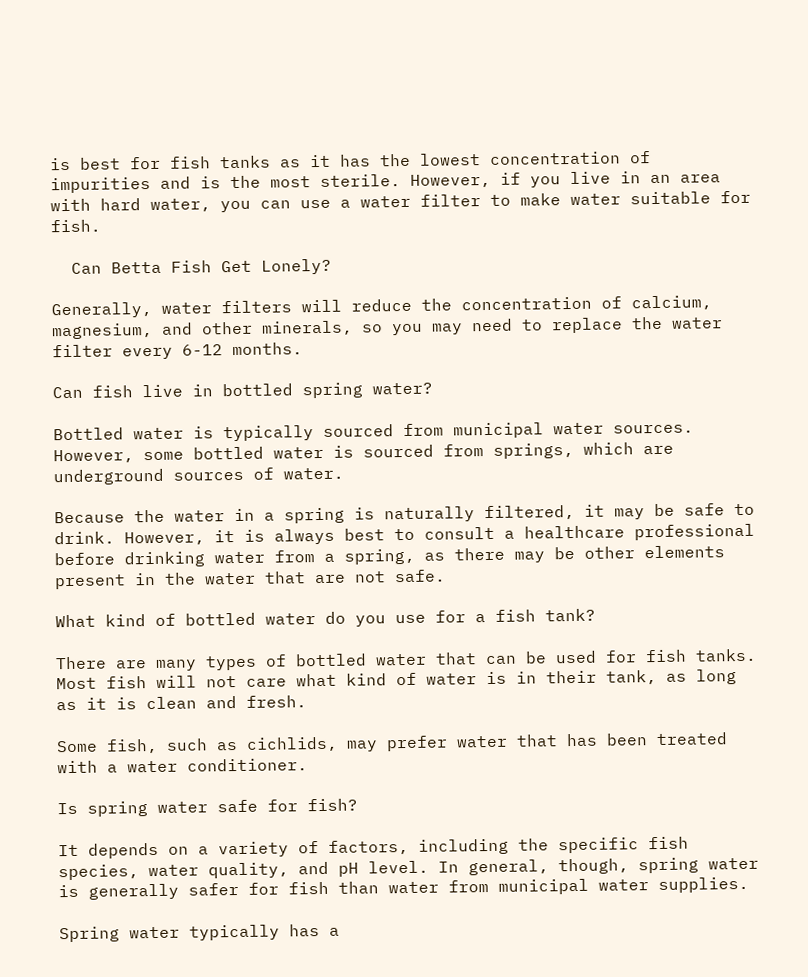is best for fish tanks as it has the lowest concentration of impurities and is the most sterile. However, if you live in an area with hard water, you can use a water filter to make water suitable for fish.

  Can Betta Fish Get Lonely?

Generally, water filters will reduce the concentration of calcium, magnesium, and other minerals, so you may need to replace the water filter every 6-12 months.

Can fish live in bottled spring water?

Bottled water is typically sourced from municipal water sources. However, some bottled water is sourced from springs, which are underground sources of water.

Because the water in a spring is naturally filtered, it may be safe to drink. However, it is always best to consult a healthcare professional before drinking water from a spring, as there may be other elements present in the water that are not safe.

What kind of bottled water do you use for a fish tank?

There are many types of bottled water that can be used for fish tanks. Most fish will not care what kind of water is in their tank, as long as it is clean and fresh.

Some fish, such as cichlids, may prefer water that has been treated with a water conditioner.

Is spring water safe for fish?

It depends on a variety of factors, including the specific fish species, water quality, and pH level. In general, though, spring water is generally safer for fish than water from municipal water supplies.

Spring water typically has a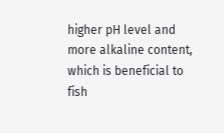higher pH level and more alkaline content, which is beneficial to fish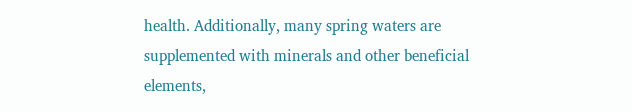health. Additionally, many spring waters are supplemented with minerals and other beneficial elements,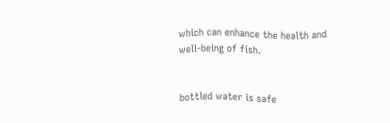which can enhance the health and well-being of fish.


bottled water is safe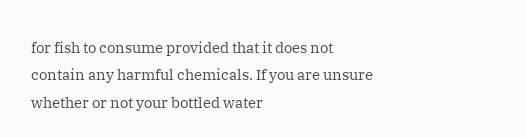for fish to consume provided that it does not contain any harmful chemicals. If you are unsure whether or not your bottled water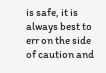is safe, it is always best to err on the side of caution and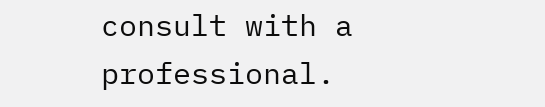consult with a professional.